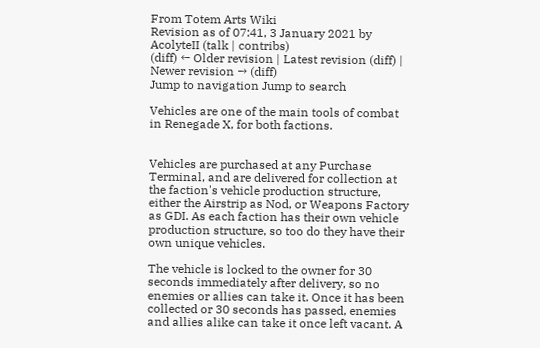From Totem Arts Wiki
Revision as of 07:41, 3 January 2021 by AcolyteII (talk | contribs)
(diff) ← Older revision | Latest revision (diff) | Newer revision → (diff)
Jump to navigation Jump to search

Vehicles are one of the main tools of combat in Renegade X, for both factions.


Vehicles are purchased at any Purchase Terminal, and are delivered for collection at the faction's vehicle production structure, either the Airstrip as Nod, or Weapons Factory as GDI. As each faction has their own vehicle production structure, so too do they have their own unique vehicles.

The vehicle is locked to the owner for 30 seconds immediately after delivery, so no enemies or allies can take it. Once it has been collected or 30 seconds has passed, enemies and allies alike can take it once left vacant. A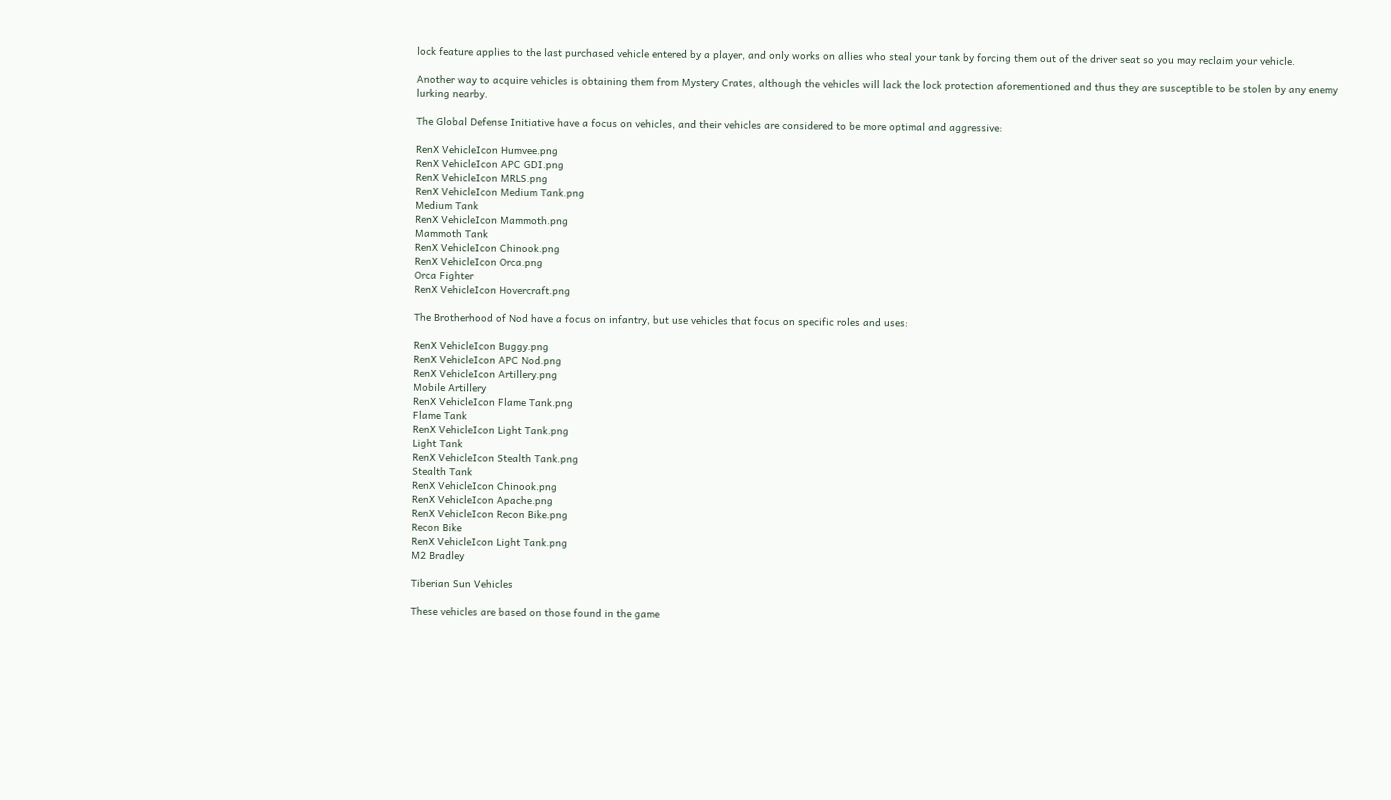lock feature applies to the last purchased vehicle entered by a player, and only works on allies who steal your tank by forcing them out of the driver seat so you may reclaim your vehicle.

Another way to acquire vehicles is obtaining them from Mystery Crates, although the vehicles will lack the lock protection aforementioned and thus they are susceptible to be stolen by any enemy lurking nearby.

The Global Defense Initiative have a focus on vehicles, and their vehicles are considered to be more optimal and aggressive:

RenX VehicleIcon Humvee.png
RenX VehicleIcon APC GDI.png
RenX VehicleIcon MRLS.png
RenX VehicleIcon Medium Tank.png
Medium Tank
RenX VehicleIcon Mammoth.png
Mammoth Tank
RenX VehicleIcon Chinook.png
RenX VehicleIcon Orca.png
Orca Fighter
RenX VehicleIcon Hovercraft.png

The Brotherhood of Nod have a focus on infantry, but use vehicles that focus on specific roles and uses:

RenX VehicleIcon Buggy.png
RenX VehicleIcon APC Nod.png
RenX VehicleIcon Artillery.png
Mobile Artillery
RenX VehicleIcon Flame Tank.png
Flame Tank
RenX VehicleIcon Light Tank.png
Light Tank
RenX VehicleIcon Stealth Tank.png
Stealth Tank
RenX VehicleIcon Chinook.png
RenX VehicleIcon Apache.png
RenX VehicleIcon Recon Bike.png
Recon Bike
RenX VehicleIcon Light Tank.png
M2 Bradley

Tiberian Sun Vehicles

These vehicles are based on those found in the game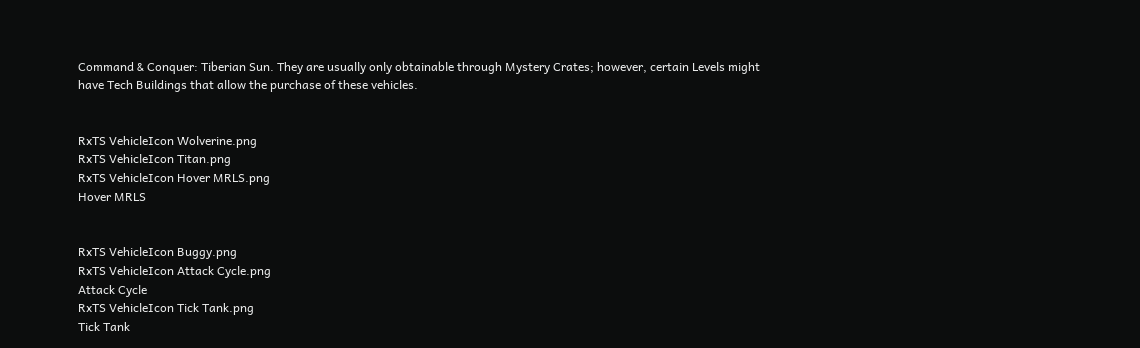Command & Conquer: Tiberian Sun. They are usually only obtainable through Mystery Crates; however, certain Levels might have Tech Buildings that allow the purchase of these vehicles.


RxTS VehicleIcon Wolverine.png
RxTS VehicleIcon Titan.png
RxTS VehicleIcon Hover MRLS.png
Hover MRLS


RxTS VehicleIcon Buggy.png
RxTS VehicleIcon Attack Cycle.png
Attack Cycle
RxTS VehicleIcon Tick Tank.png
Tick Tank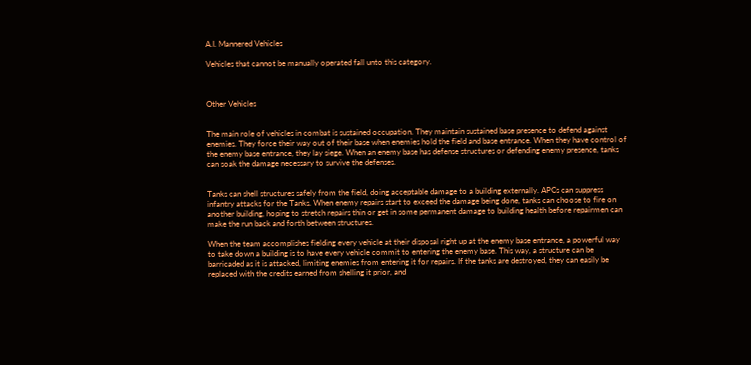A.I. Mannered Vehicles

Vehicles that cannot be manually operated fall unto this category.



Other Vehicles


The main role of vehicles in combat is sustained occupation. They maintain sustained base presence to defend against enemies. They force their way out of their base when enemies hold the field and base entrance. When they have control of the enemy base entrance, they lay siege. When an enemy base has defense structures or defending enemy presence, tanks can soak the damage necessary to survive the defenses.


Tanks can shell structures safely from the field, doing acceptable damage to a building externally. APCs can suppress infantry attacks for the Tanks. When enemy repairs start to exceed the damage being done, tanks can choose to fire on another building, hoping to stretch repairs thin or get in some permanent damage to building health before repairmen can make the run back and forth between structures.

When the team accomplishes fielding every vehicle at their disposal right up at the enemy base entrance, a powerful way to take down a building is to have every vehicle commit to entering the enemy base. This way, a structure can be barricaded as it is attacked, limiting enemies from entering it for repairs. If the tanks are destroyed, they can easily be replaced with the credits earned from shelling it prior, and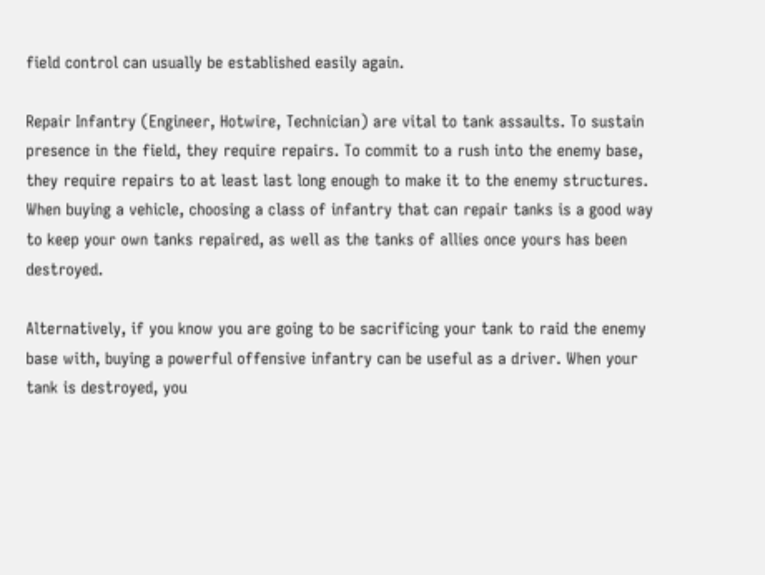field control can usually be established easily again.

Repair Infantry (Engineer, Hotwire, Technician) are vital to tank assaults. To sustain presence in the field, they require repairs. To commit to a rush into the enemy base, they require repairs to at least last long enough to make it to the enemy structures. When buying a vehicle, choosing a class of infantry that can repair tanks is a good way to keep your own tanks repaired, as well as the tanks of allies once yours has been destroyed.

Alternatively, if you know you are going to be sacrificing your tank to raid the enemy base with, buying a powerful offensive infantry can be useful as a driver. When your tank is destroyed, you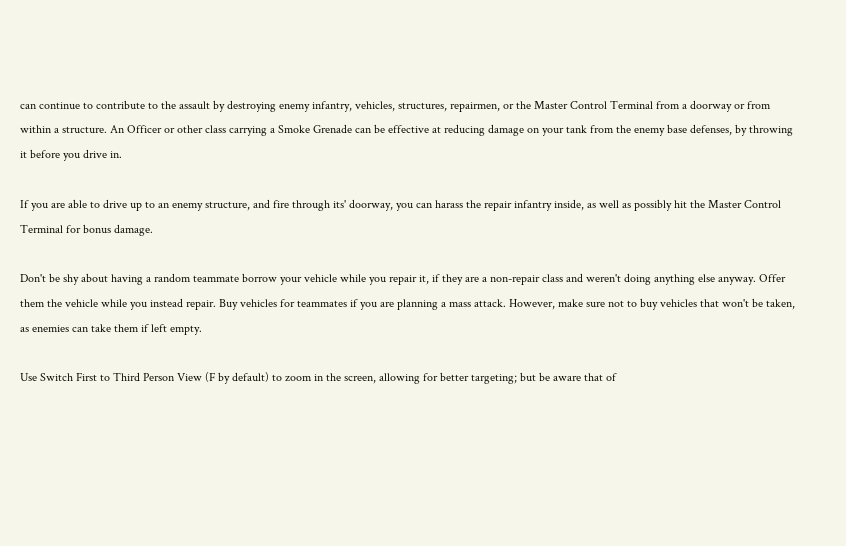can continue to contribute to the assault by destroying enemy infantry, vehicles, structures, repairmen, or the Master Control Terminal from a doorway or from within a structure. An Officer or other class carrying a Smoke Grenade can be effective at reducing damage on your tank from the enemy base defenses, by throwing it before you drive in.

If you are able to drive up to an enemy structure, and fire through its' doorway, you can harass the repair infantry inside, as well as possibly hit the Master Control Terminal for bonus damage.

Don't be shy about having a random teammate borrow your vehicle while you repair it, if they are a non-repair class and weren't doing anything else anyway. Offer them the vehicle while you instead repair. Buy vehicles for teammates if you are planning a mass attack. However, make sure not to buy vehicles that won't be taken, as enemies can take them if left empty.

Use Switch First to Third Person View (F by default) to zoom in the screen, allowing for better targeting; but be aware that of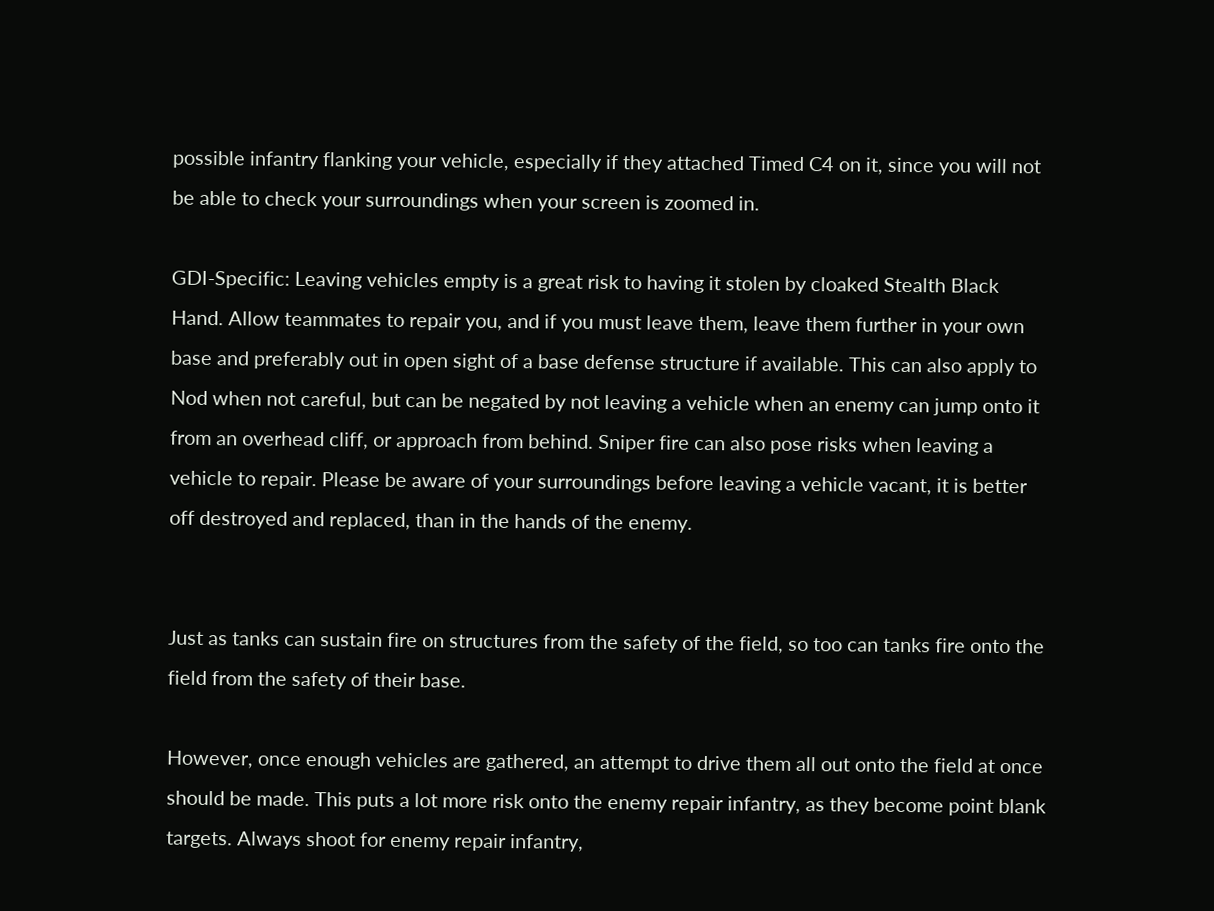possible infantry flanking your vehicle, especially if they attached Timed C4 on it, since you will not be able to check your surroundings when your screen is zoomed in.

GDI-Specific: Leaving vehicles empty is a great risk to having it stolen by cloaked Stealth Black Hand. Allow teammates to repair you, and if you must leave them, leave them further in your own base and preferably out in open sight of a base defense structure if available. This can also apply to Nod when not careful, but can be negated by not leaving a vehicle when an enemy can jump onto it from an overhead cliff, or approach from behind. Sniper fire can also pose risks when leaving a vehicle to repair. Please be aware of your surroundings before leaving a vehicle vacant, it is better off destroyed and replaced, than in the hands of the enemy.


Just as tanks can sustain fire on structures from the safety of the field, so too can tanks fire onto the field from the safety of their base.

However, once enough vehicles are gathered, an attempt to drive them all out onto the field at once should be made. This puts a lot more risk onto the enemy repair infantry, as they become point blank targets. Always shoot for enemy repair infantry,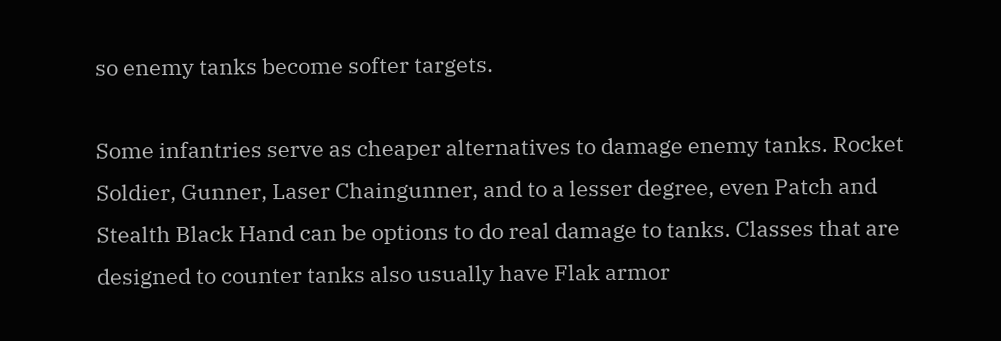so enemy tanks become softer targets.

Some infantries serve as cheaper alternatives to damage enemy tanks. Rocket Soldier, Gunner, Laser Chaingunner, and to a lesser degree, even Patch and Stealth Black Hand can be options to do real damage to tanks. Classes that are designed to counter tanks also usually have Flak armor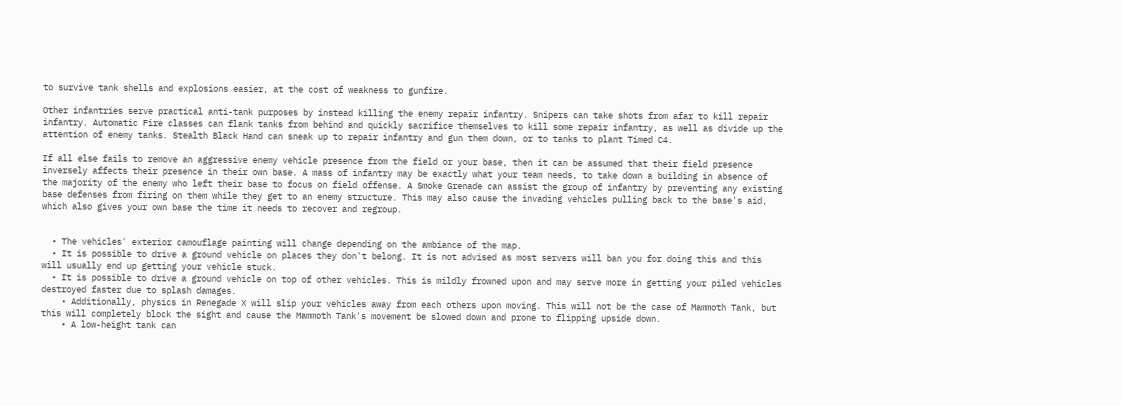to survive tank shells and explosions easier, at the cost of weakness to gunfire.

Other infantries serve practical anti-tank purposes by instead killing the enemy repair infantry. Snipers can take shots from afar to kill repair infantry. Automatic Fire classes can flank tanks from behind and quickly sacrifice themselves to kill some repair infantry, as well as divide up the attention of enemy tanks. Stealth Black Hand can sneak up to repair infantry and gun them down, or to tanks to plant Timed C4.

If all else fails to remove an aggressive enemy vehicle presence from the field or your base, then it can be assumed that their field presence inversely affects their presence in their own base. A mass of infantry may be exactly what your team needs, to take down a building in absence of the majority of the enemy who left their base to focus on field offense. A Smoke Grenade can assist the group of infantry by preventing any existing base defenses from firing on them while they get to an enemy structure. This may also cause the invading vehicles pulling back to the base's aid, which also gives your own base the time it needs to recover and regroup.


  • The vehicles' exterior camouflage painting will change depending on the ambiance of the map.
  • It is possible to drive a ground vehicle on places they don't belong. It is not advised as most servers will ban you for doing this and this will usually end up getting your vehicle stuck.
  • It is possible to drive a ground vehicle on top of other vehicles. This is mildly frowned upon and may serve more in getting your piled vehicles destroyed faster due to splash damages.
    • Additionally, physics in Renegade X will slip your vehicles away from each others upon moving. This will not be the case of Mammoth Tank, but this will completely block the sight and cause the Mammoth Tank's movement be slowed down and prone to flipping upside down.
    • A low-height tank can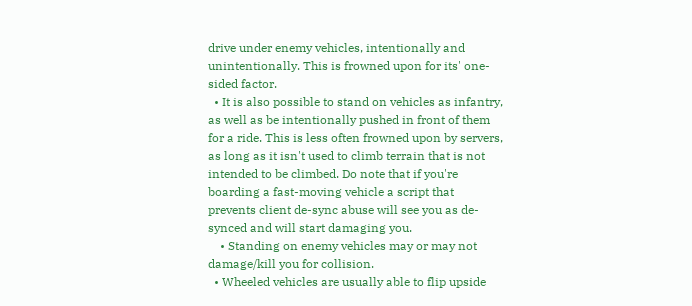drive under enemy vehicles, intentionally and unintentionally. This is frowned upon for its' one-sided factor.
  • It is also possible to stand on vehicles as infantry, as well as be intentionally pushed in front of them for a ride. This is less often frowned upon by servers, as long as it isn't used to climb terrain that is not intended to be climbed. Do note that if you're boarding a fast-moving vehicle a script that prevents client de-sync abuse will see you as de-synced and will start damaging you.
    • Standing on enemy vehicles may or may not damage/kill you for collision.
  • Wheeled vehicles are usually able to flip upside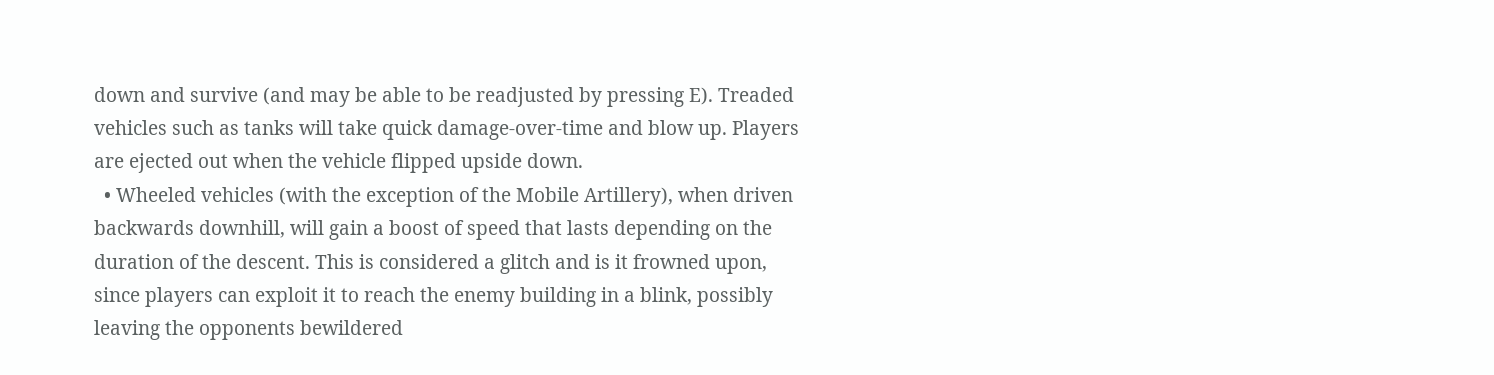down and survive (and may be able to be readjusted by pressing E). Treaded vehicles such as tanks will take quick damage-over-time and blow up. Players are ejected out when the vehicle flipped upside down.
  • Wheeled vehicles (with the exception of the Mobile Artillery), when driven backwards downhill, will gain a boost of speed that lasts depending on the duration of the descent. This is considered a glitch and is it frowned upon, since players can exploit it to reach the enemy building in a blink, possibly leaving the opponents bewildered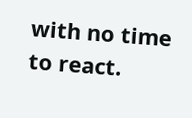with no time to react.